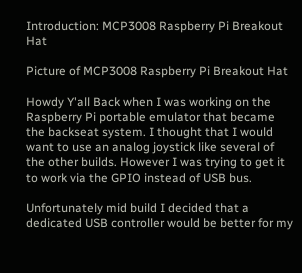Introduction: MCP3008 Raspberry Pi Breakout Hat

Picture of MCP3008 Raspberry Pi Breakout Hat

Howdy Y'all Back when I was working on the Raspberry Pi portable emulator that became the backseat system. I thought that I would want to use an analog joystick like several of the other builds. However I was trying to get it to work via the GPIO instead of USB bus.

Unfortunately mid build I decided that a dedicated USB controller would be better for my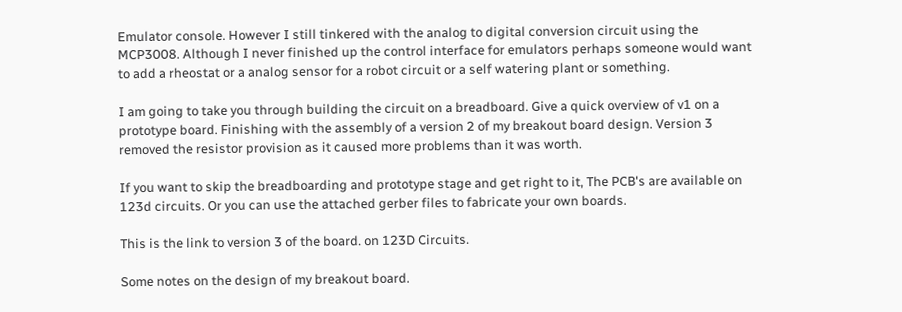Emulator console. However I still tinkered with the analog to digital conversion circuit using the MCP3008. Although I never finished up the control interface for emulators perhaps someone would want to add a rheostat or a analog sensor for a robot circuit or a self watering plant or something.

I am going to take you through building the circuit on a breadboard. Give a quick overview of v1 on a prototype board. Finishing with the assembly of a version 2 of my breakout board design. Version 3 removed the resistor provision as it caused more problems than it was worth.

If you want to skip the breadboarding and prototype stage and get right to it, The PCB's are available on 123d circuits. Or you can use the attached gerber files to fabricate your own boards.

This is the link to version 3 of the board. on 123D Circuits.

Some notes on the design of my breakout board.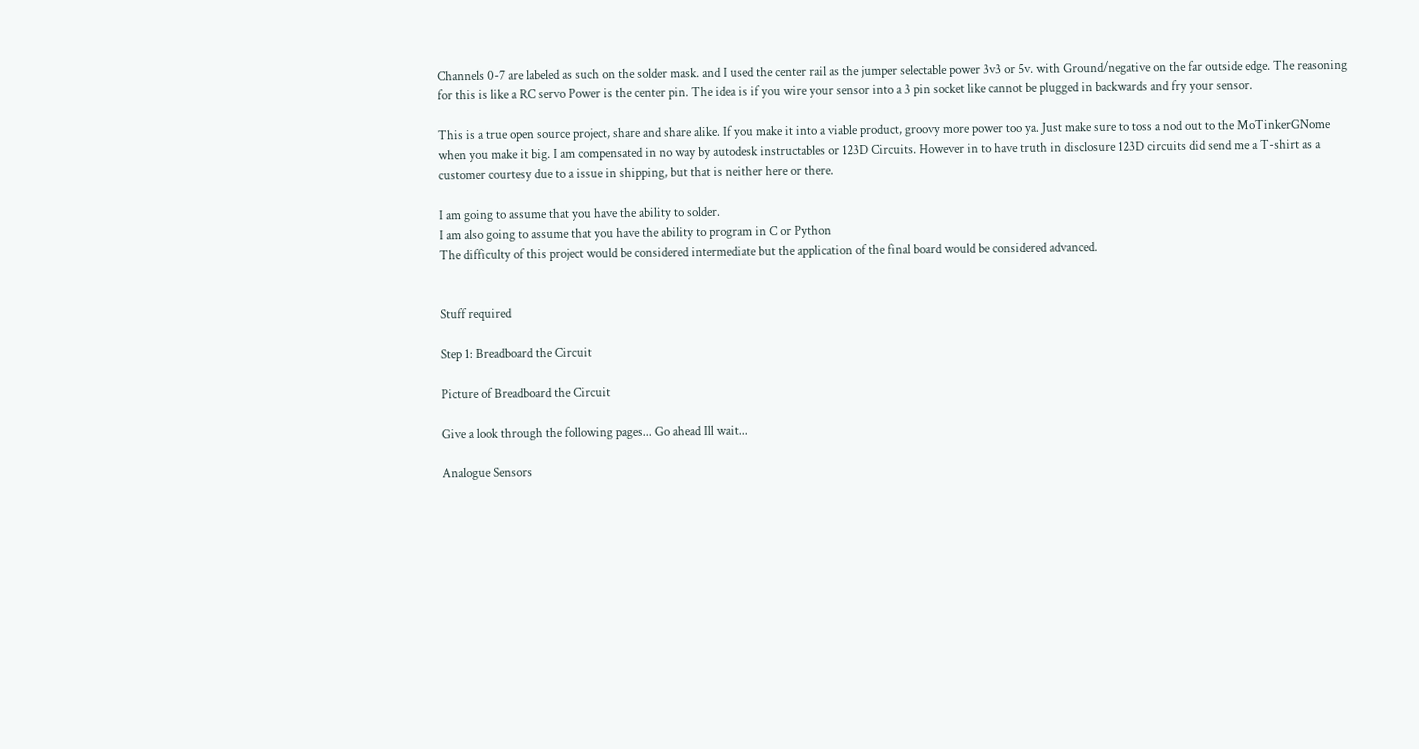Channels 0-7 are labeled as such on the solder mask. and I used the center rail as the jumper selectable power 3v3 or 5v. with Ground/negative on the far outside edge. The reasoning for this is like a RC servo Power is the center pin. The idea is if you wire your sensor into a 3 pin socket like cannot be plugged in backwards and fry your sensor.

This is a true open source project, share and share alike. If you make it into a viable product, groovy more power too ya. Just make sure to toss a nod out to the MoTinkerGNome when you make it big. I am compensated in no way by autodesk instructables or 123D Circuits. However in to have truth in disclosure 123D circuits did send me a T-shirt as a customer courtesy due to a issue in shipping, but that is neither here or there.

I am going to assume that you have the ability to solder.
I am also going to assume that you have the ability to program in C or Python
The difficulty of this project would be considered intermediate but the application of the final board would be considered advanced.


Stuff required

Step 1: Breadboard the Circuit

Picture of Breadboard the Circuit

Give a look through the following pages... Go ahead Ill wait...

Analogue Sensors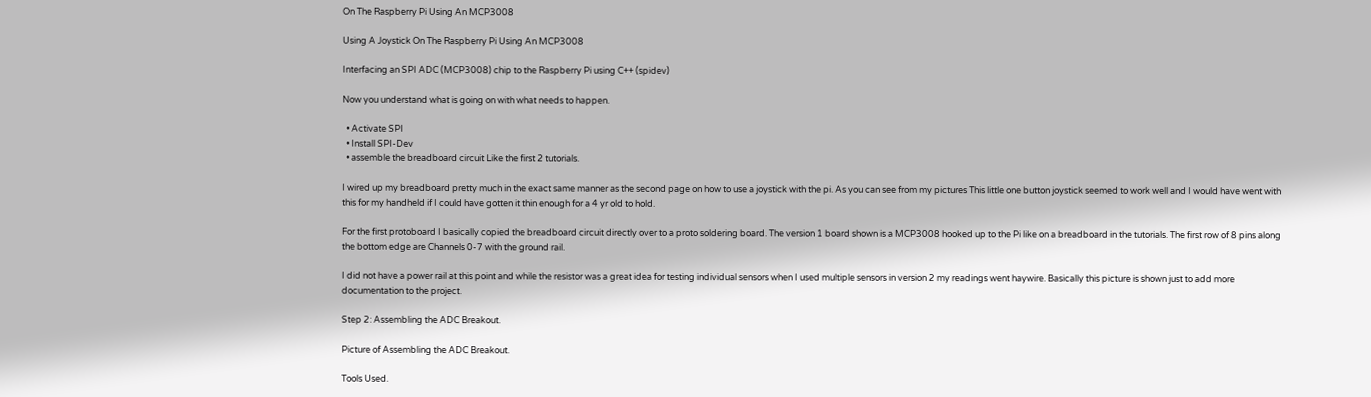On The Raspberry Pi Using An MCP3008

Using A Joystick On The Raspberry Pi Using An MCP3008

Interfacing an SPI ADC (MCP3008) chip to the Raspberry Pi using C++ (spidev)

Now you understand what is going on with what needs to happen.

  • Activate SPI
  • Install SPI-Dev
  • assemble the breadboard circuit Like the first 2 tutorials.

I wired up my breadboard pretty much in the exact same manner as the second page on how to use a joystick with the pi. As you can see from my pictures This little one button joystick seemed to work well and I would have went with this for my handheld if I could have gotten it thin enough for a 4 yr old to hold.

For the first protoboard I basically copied the breadboard circuit directly over to a proto soldering board. The version 1 board shown is a MCP3008 hooked up to the Pi like on a breadboard in the tutorials. The first row of 8 pins along the bottom edge are Channels 0-7 with the ground rail.

I did not have a power rail at this point and while the resistor was a great idea for testing individual sensors when I used multiple sensors in version 2 my readings went haywire. Basically this picture is shown just to add more documentation to the project.

Step 2: Assembling the ADC Breakout.

Picture of Assembling the ADC Breakout.

Tools Used.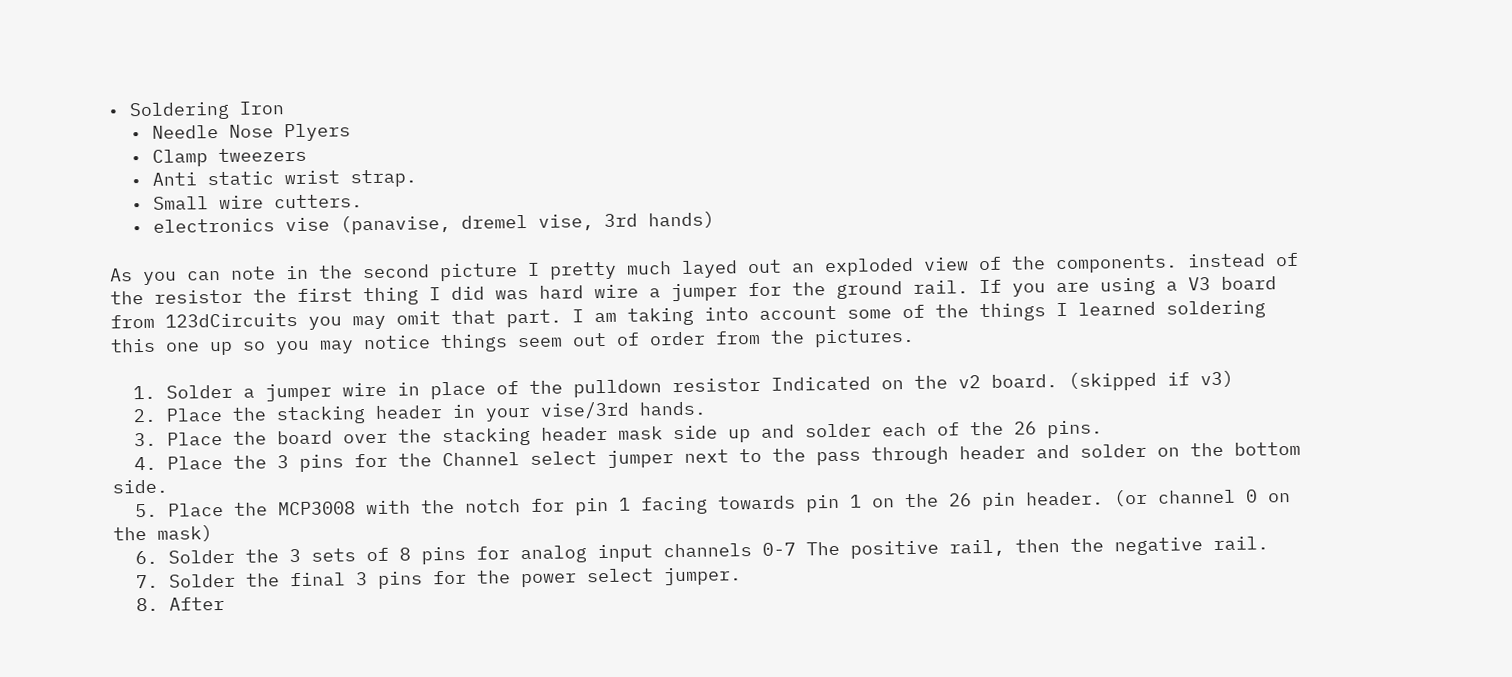• Soldering Iron
  • Needle Nose Plyers
  • Clamp tweezers
  • Anti static wrist strap.
  • Small wire cutters.
  • electronics vise (panavise, dremel vise, 3rd hands)

As you can note in the second picture I pretty much layed out an exploded view of the components. instead of the resistor the first thing I did was hard wire a jumper for the ground rail. If you are using a V3 board from 123dCircuits you may omit that part. I am taking into account some of the things I learned soldering this one up so you may notice things seem out of order from the pictures.

  1. Solder a jumper wire in place of the pulldown resistor Indicated on the v2 board. (skipped if v3)
  2. Place the stacking header in your vise/3rd hands.
  3. Place the board over the stacking header mask side up and solder each of the 26 pins.
  4. Place the 3 pins for the Channel select jumper next to the pass through header and solder on the bottom side.
  5. Place the MCP3008 with the notch for pin 1 facing towards pin 1 on the 26 pin header. (or channel 0 on the mask)
  6. Solder the 3 sets of 8 pins for analog input channels 0-7 The positive rail, then the negative rail.
  7. Solder the final 3 pins for the power select jumper.
  8. After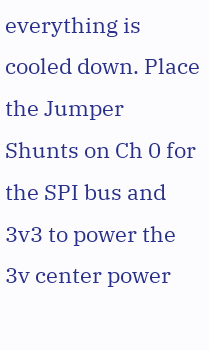everything is cooled down. Place the Jumper Shunts on Ch 0 for the SPI bus and 3v3 to power the 3v center power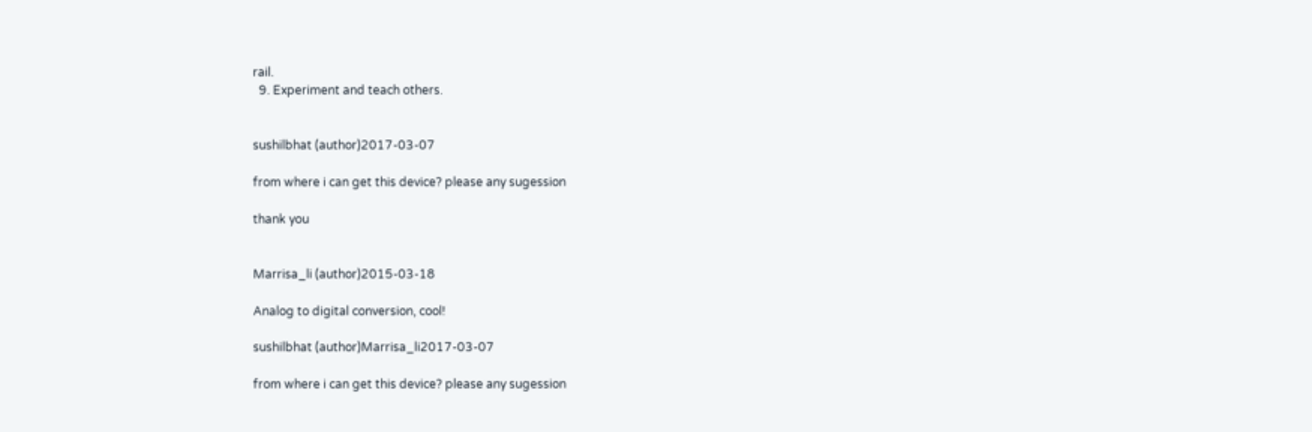rail.
  9. Experiment and teach others.


sushilbhat (author)2017-03-07

from where i can get this device? please any sugession

thank you


Marrisa_li (author)2015-03-18

Analog to digital conversion, cool!

sushilbhat (author)Marrisa_li2017-03-07

from where i can get this device? please any sugession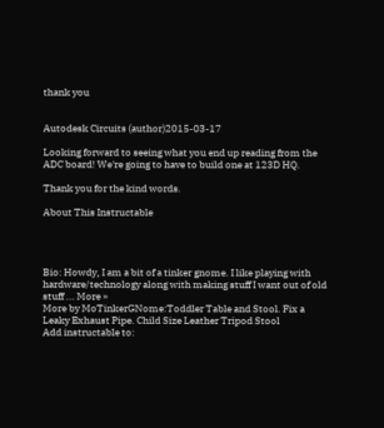thank you


Autodesk Circuits (author)2015-03-17

Looking forward to seeing what you end up reading from the ADC board! We're going to have to build one at 123D HQ.

Thank you for the kind words.

About This Instructable




Bio: Howdy, I am a bit of a tinker gnome. I like playing with hardware/technology along with making stuff I want out of old stuff ... More »
More by MoTinkerGNome:Toddler Table and Stool. Fix a Leaky Exhaust Pipe. Child Size Leather Tripod Stool
Add instructable to: